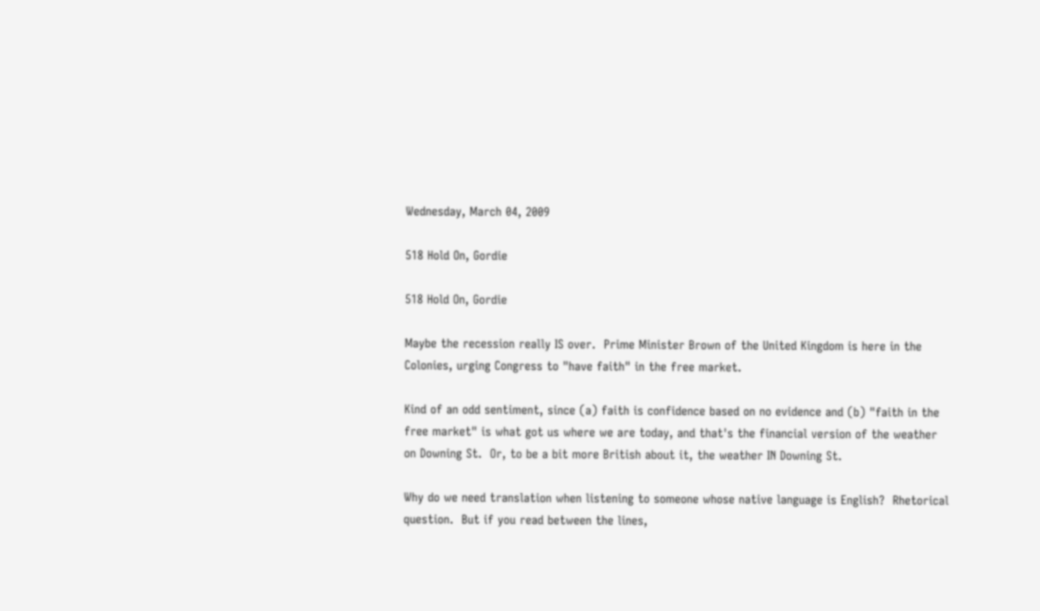Wednesday, March 04, 2009

518 Hold On, Gordie

518 Hold On, Gordie

Maybe the recession really IS over.  Prime Minister Brown of the United Kingdom is here in the Colonies, urging Congress to "have faith" in the free market.

Kind of an odd sentiment, since (a) faith is confidence based on no evidence and (b) "faith in the free market" is what got us where we are today, and that's the financial version of the weather on Downing St.  Or, to be a bit more British about it, the weather IN Downing St.

Why do we need translation when listening to someone whose native language is English?  Rhetorical question.  But if you read between the lines,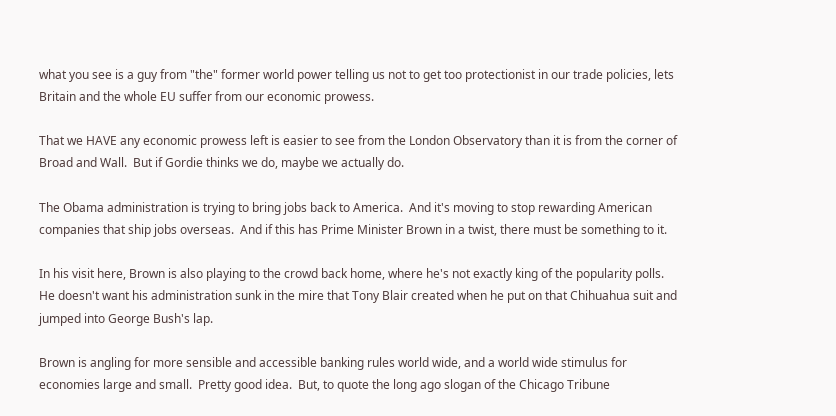what you see is a guy from "the" former world power telling us not to get too protectionist in our trade policies, lets Britain and the whole EU suffer from our economic prowess.

That we HAVE any economic prowess left is easier to see from the London Observatory than it is from the corner of Broad and Wall.  But if Gordie thinks we do, maybe we actually do.

The Obama administration is trying to bring jobs back to America.  And it's moving to stop rewarding American companies that ship jobs overseas.  And if this has Prime Minister Brown in a twist, there must be something to it.

In his visit here, Brown is also playing to the crowd back home, where he's not exactly king of the popularity polls.  He doesn't want his administration sunk in the mire that Tony Blair created when he put on that Chihuahua suit and jumped into George Bush's lap.

Brown is angling for more sensible and accessible banking rules world wide, and a world wide stimulus for economies large and small.  Pretty good idea.  But, to quote the long ago slogan of the Chicago Tribune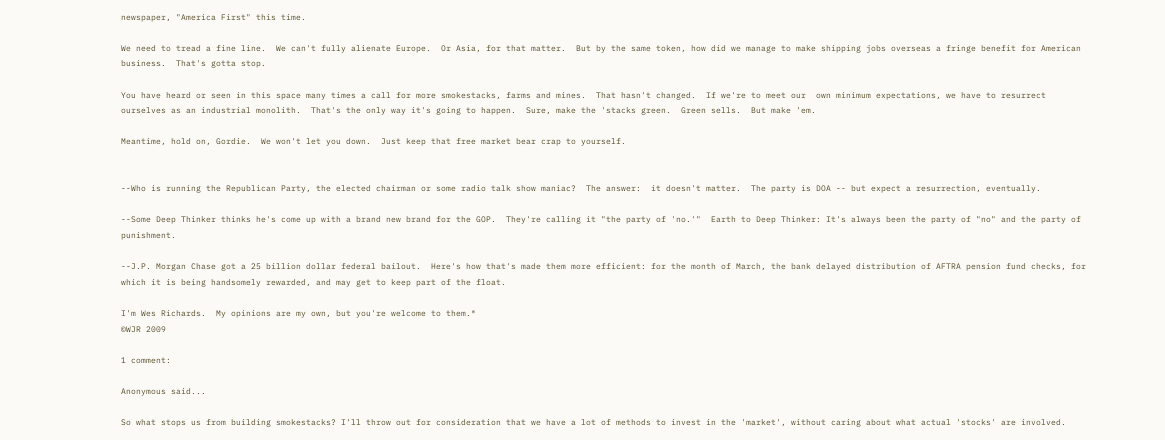newspaper, "America First" this time.

We need to tread a fine line.  We can't fully alienate Europe.  Or Asia, for that matter.  But by the same token, how did we manage to make shipping jobs overseas a fringe benefit for American business.  That's gotta stop.

You have heard or seen in this space many times a call for more smokestacks, farms and mines.  That hasn't changed.  If we're to meet our  own minimum expectations, we have to resurrect ourselves as an industrial monolith.  That's the only way it's going to happen.  Sure, make the 'stacks green.  Green sells.  But make 'em.

Meantime, hold on, Gordie.  We won't let you down.  Just keep that free market bear crap to yourself.


--Who is running the Republican Party, the elected chairman or some radio talk show maniac?  The answer:  it doesn't matter.  The party is DOA -- but expect a resurrection, eventually.

--Some Deep Thinker thinks he's come up with a brand new brand for the GOP.  They're calling it "the party of 'no.'"  Earth to Deep Thinker: It's always been the party of "no" and the party of punishment.

--J.P. Morgan Chase got a 25 billion dollar federal bailout.  Here's how that's made them more efficient: for the month of March, the bank delayed distribution of AFTRA pension fund checks, for which it is being handsomely rewarded, and may get to keep part of the float.

I'm Wes Richards.  My opinions are my own, but you're welcome to them.®
©WJR 2009

1 comment:

Anonymous said...

So what stops us from building smokestacks? I'll throw out for consideration that we have a lot of methods to invest in the 'market', without caring about what actual 'stocks' are involved.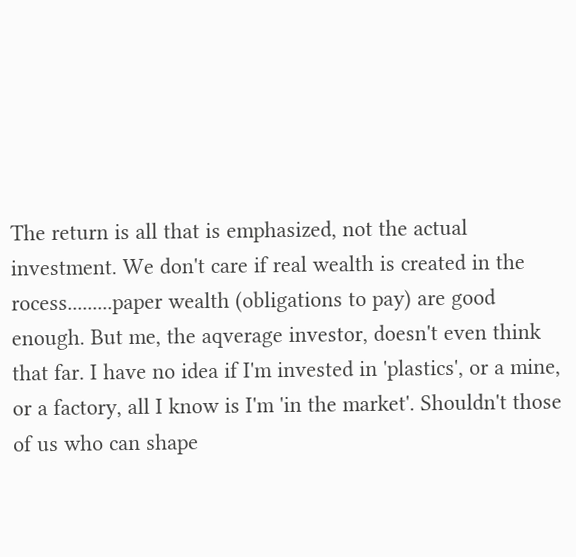The return is all that is emphasized, not the actual investment. We don't care if real wealth is created in the rocess.........paper wealth (obligations to pay) are good enough. But me, the aqverage investor, doesn't even think that far. I have no idea if I'm invested in 'plastics', or a mine, or a factory, all I know is I'm 'in the market'. Shouldn't those of us who can shape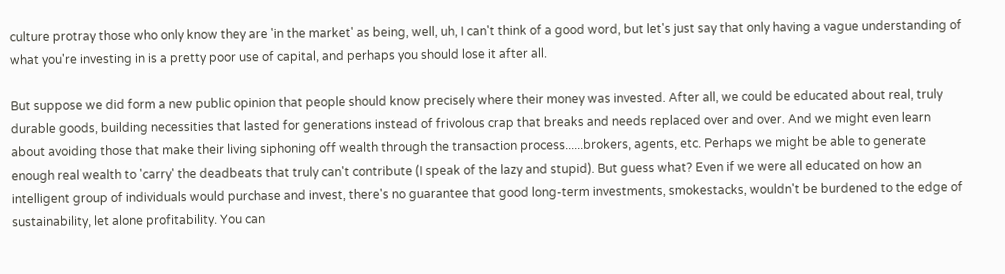culture protray those who only know they are 'in the market' as being, well, uh, I can't think of a good word, but let's just say that only having a vague understanding of what you're investing in is a pretty poor use of capital, and perhaps you should lose it after all.

But suppose we did form a new public opinion that people should know precisely where their money was invested. After all, we could be educated about real, truly durable goods, building necessities that lasted for generations instead of frivolous crap that breaks and needs replaced over and over. And we might even learn about avoiding those that make their living siphoning off wealth through the transaction process......brokers, agents, etc. Perhaps we might be able to generate enough real wealth to 'carry' the deadbeats that truly can't contribute (I speak of the lazy and stupid). But guess what? Even if we were all educated on how an intelligent group of individuals would purchase and invest, there's no guarantee that good long-term investments, smokestacks, wouldn't be burdened to the edge of sustainability, let alone profitability. You can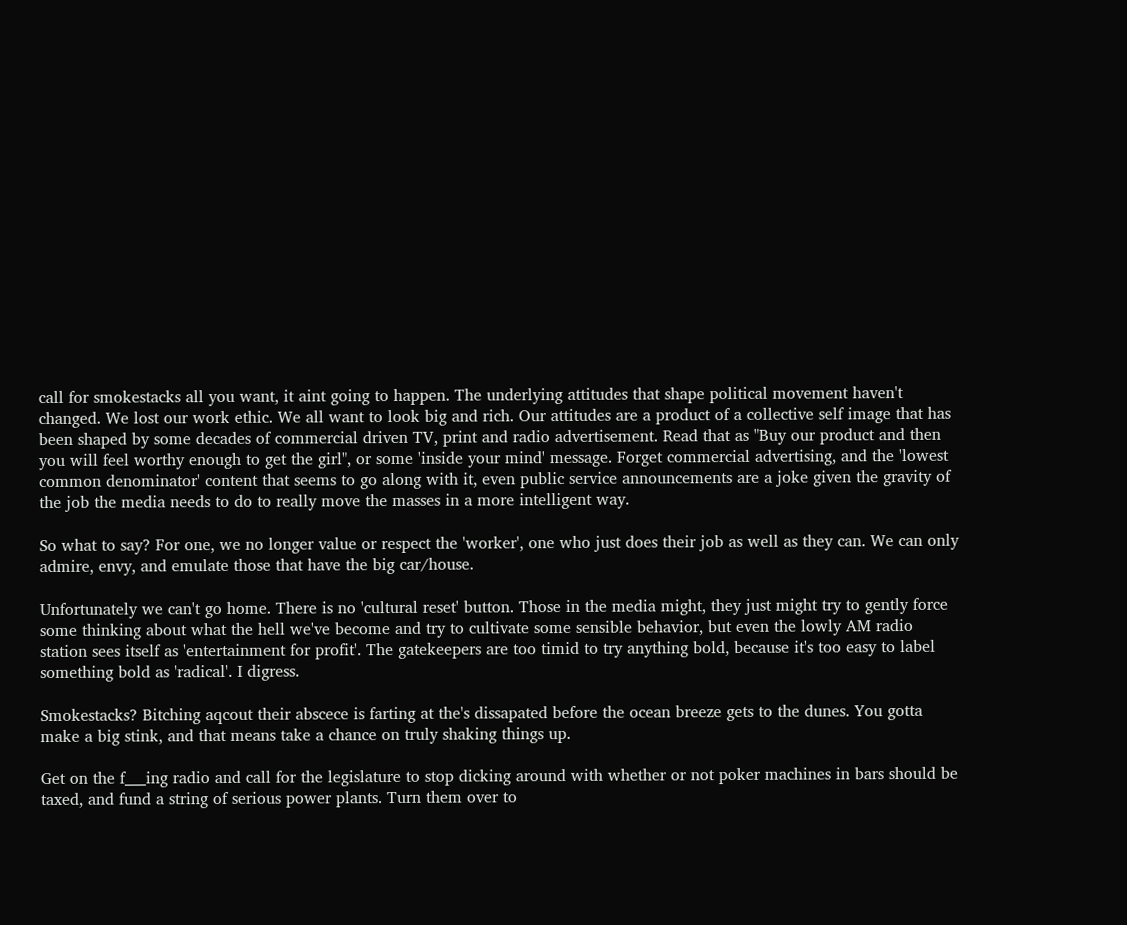call for smokestacks all you want, it aint going to happen. The underlying attitudes that shape political movement haven't changed. We lost our work ethic. We all want to look big and rich. Our attitudes are a product of a collective self image that has been shaped by some decades of commercial driven TV, print and radio advertisement. Read that as "Buy our product and then you will feel worthy enough to get the girl", or some 'inside your mind' message. Forget commercial advertising, and the 'lowest common denominator' content that seems to go along with it, even public service announcements are a joke given the gravity of the job the media needs to do to really move the masses in a more intelligent way.

So what to say? For one, we no longer value or respect the 'worker', one who just does their job as well as they can. We can only admire, envy, and emulate those that have the big car/house.

Unfortunately we can't go home. There is no 'cultural reset' button. Those in the media might, they just might try to gently force some thinking about what the hell we've become and try to cultivate some sensible behavior, but even the lowly AM radio station sees itself as 'entertainment for profit'. The gatekeepers are too timid to try anything bold, because it's too easy to label something bold as 'radical'. I digress.

Smokestacks? Bitching aqcout their abscece is farting at the's dissapated before the ocean breeze gets to the dunes. You gotta make a big stink, and that means take a chance on truly shaking things up.

Get on the f___ing radio and call for the legislature to stop dicking around with whether or not poker machines in bars should be taxed, and fund a string of serious power plants. Turn them over to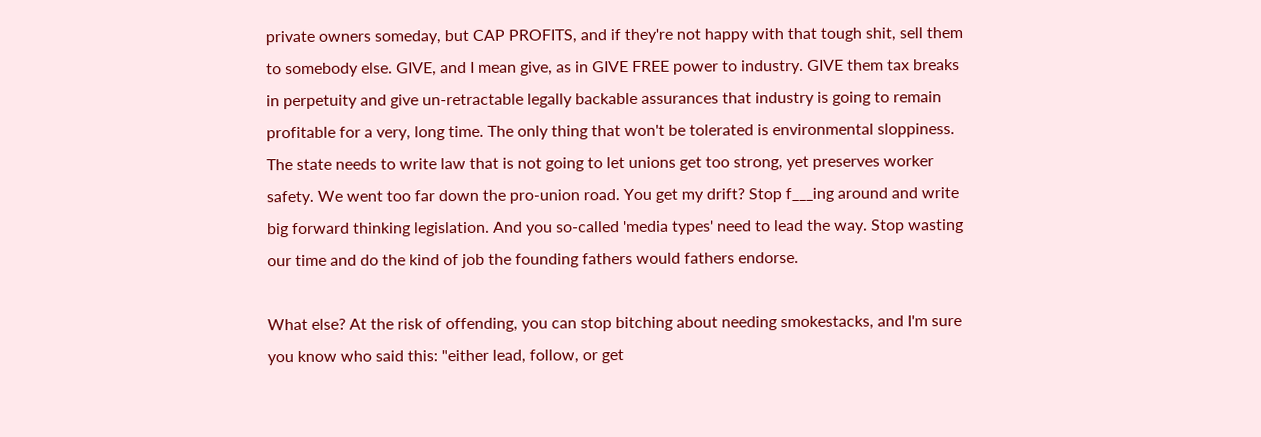private owners someday, but CAP PROFITS, and if they're not happy with that tough shit, sell them to somebody else. GIVE, and I mean give, as in GIVE FREE power to industry. GIVE them tax breaks in perpetuity and give un-retractable legally backable assurances that industry is going to remain profitable for a very, long time. The only thing that won't be tolerated is environmental sloppiness. The state needs to write law that is not going to let unions get too strong, yet preserves worker safety. We went too far down the pro-union road. You get my drift? Stop f___ing around and write big forward thinking legislation. And you so-called 'media types' need to lead the way. Stop wasting our time and do the kind of job the founding fathers would fathers endorse.

What else? At the risk of offending, you can stop bitching about needing smokestacks, and I'm sure you know who said this: "either lead, follow, or get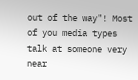out of the way"! Most of you media types talk at someone very near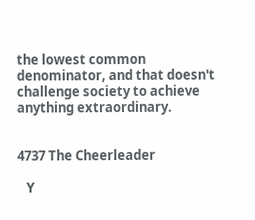the lowest common denominator, and that doesn't challenge society to achieve anything extraordinary.


4737 The Cheerleader

   Y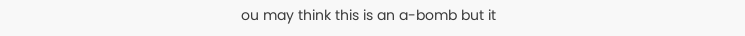ou may think this is an a-bomb but it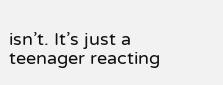isn’t. It’s just a teenager reacting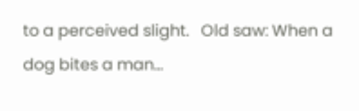to a perceived slight.   Old saw: When a dog bites a man...